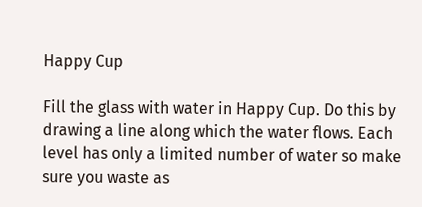Happy Cup

Fill the glass with water in Happy Cup. Do this by drawing a line along which the water flows. Each level has only a limited number of water so make sure you waste as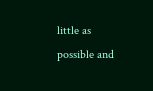little as possible and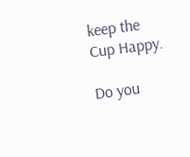keep the Cup Happy.

Do you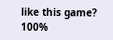like this game? 100%